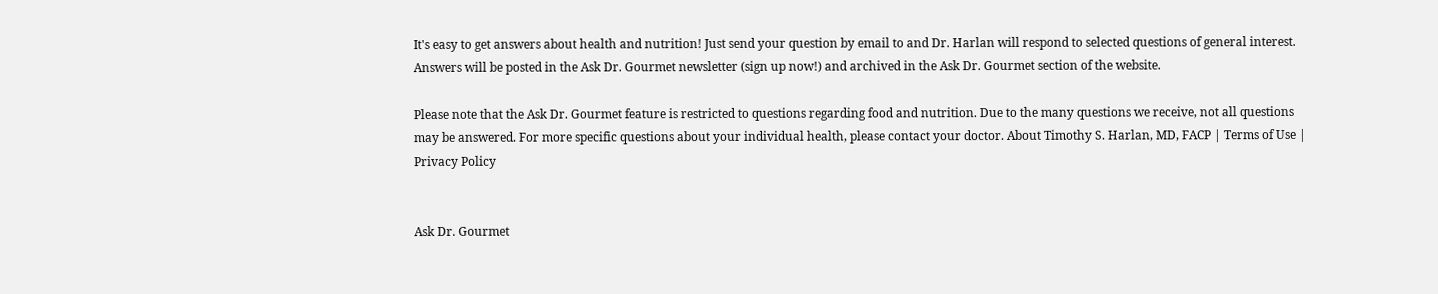It's easy to get answers about health and nutrition! Just send your question by email to and Dr. Harlan will respond to selected questions of general interest. Answers will be posted in the Ask Dr. Gourmet newsletter (sign up now!) and archived in the Ask Dr. Gourmet section of the website.

Please note that the Ask Dr. Gourmet feature is restricted to questions regarding food and nutrition. Due to the many questions we receive, not all questions may be answered. For more specific questions about your individual health, please contact your doctor. About Timothy S. Harlan, MD, FACP | Terms of Use | Privacy Policy


Ask Dr. Gourmet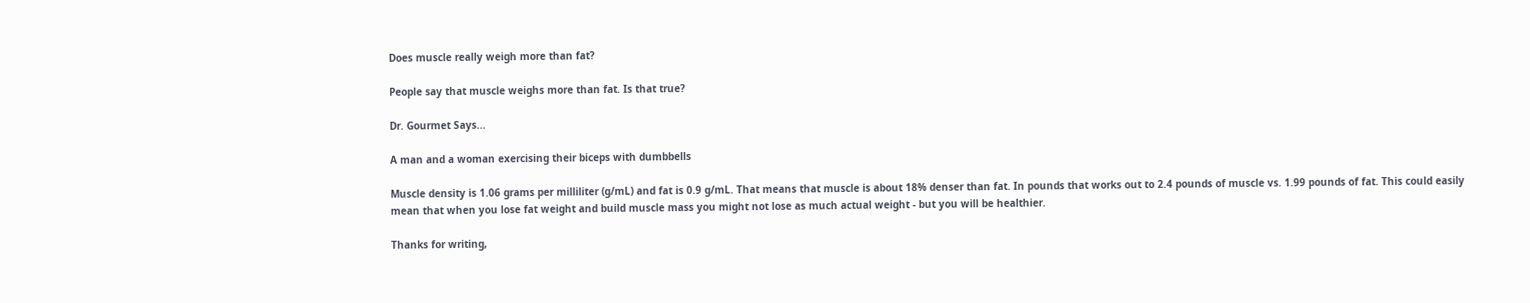Does muscle really weigh more than fat?

People say that muscle weighs more than fat. Is that true?

Dr. Gourmet Says...

A man and a woman exercising their biceps with dumbbells

Muscle density is 1.06 grams per milliliter (g/mL) and fat is 0.9 g/mL. That means that muscle is about 18% denser than fat. In pounds that works out to 2.4 pounds of muscle vs. 1.99 pounds of fat. This could easily mean that when you lose fat weight and build muscle mass you might not lose as much actual weight - but you will be healthier.

Thanks for writing,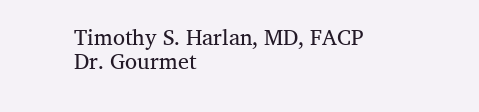Timothy S. Harlan, MD, FACP
Dr. Gourmet